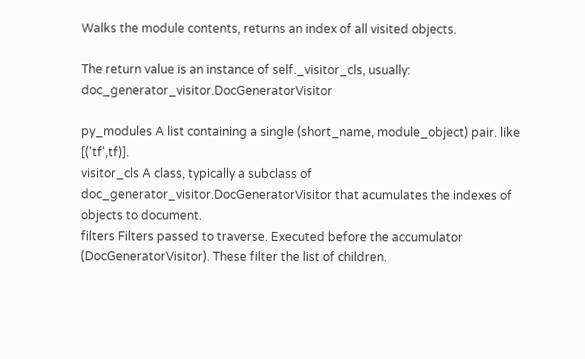Walks the module contents, returns an index of all visited objects.

The return value is an instance of self._visitor_cls, usually: doc_generator_visitor.DocGeneratorVisitor

py_modules A list containing a single (short_name, module_object) pair. like [('tf',tf)].
visitor_cls A class, typically a subclass of doc_generator_visitor.DocGeneratorVisitor that acumulates the indexes of objects to document.
filters Filters passed to traverse. Executed before the accumulator (DocGeneratorVisitor). These filter the list of children.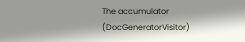The accumulator (DocGeneratorVisitor)